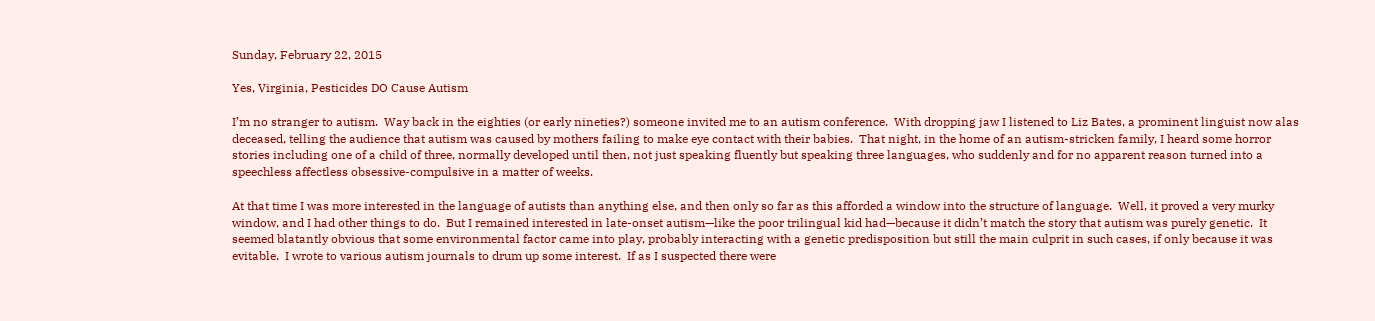Sunday, February 22, 2015

Yes, Virginia, Pesticides DO Cause Autism

I’m no stranger to autism.  Way back in the eighties (or early nineties?) someone invited me to an autism conference.  With dropping jaw I listened to Liz Bates, a prominent linguist now alas deceased, telling the audience that autism was caused by mothers failing to make eye contact with their babies.  That night, in the home of an autism-stricken family, I heard some horror stories including one of a child of three, normally developed until then, not just speaking fluently but speaking three languages, who suddenly and for no apparent reason turned into a speechless affectless obsessive-compulsive in a matter of weeks.

At that time I was more interested in the language of autists than anything else, and then only so far as this afforded a window into the structure of language.  Well, it proved a very murky window, and I had other things to do.  But I remained interested in late-onset autism—like the poor trilingual kid had—because it didn’t match the story that autism was purely genetic.  It seemed blatantly obvious that some environmental factor came into play, probably interacting with a genetic predisposition but still the main culprit in such cases, if only because it was evitable.  I wrote to various autism journals to drum up some interest.  If as I suspected there were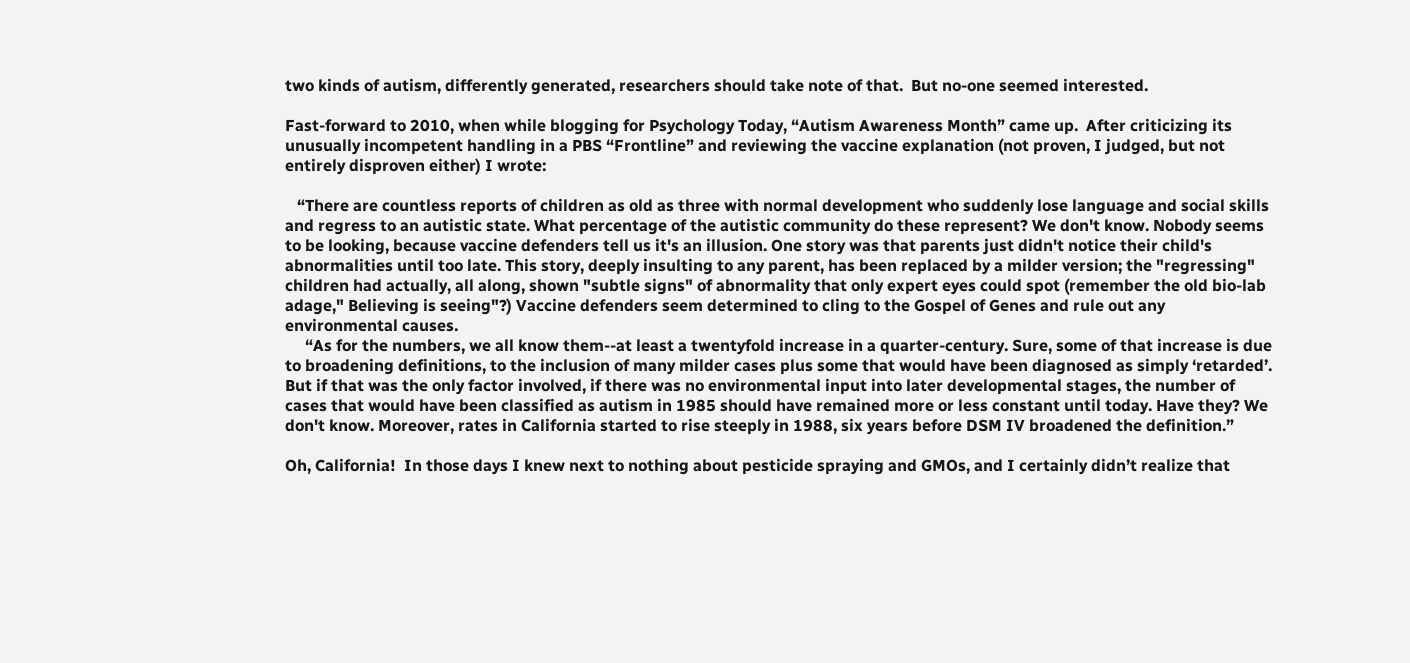two kinds of autism, differently generated, researchers should take note of that.  But no-one seemed interested.

Fast-forward to 2010, when while blogging for Psychology Today, “Autism Awareness Month” came up.  After criticizing its unusually incompetent handling in a PBS “Frontline” and reviewing the vaccine explanation (not proven, I judged, but not entirely disproven either) I wrote:

   “There are countless reports of children as old as three with normal development who suddenly lose language and social skills and regress to an autistic state. What percentage of the autistic community do these represent? We don't know. Nobody seems to be looking, because vaccine defenders tell us it's an illusion. One story was that parents just didn't notice their child's abnormalities until too late. This story, deeply insulting to any parent, has been replaced by a milder version; the "regressing" children had actually, all along, shown "subtle signs" of abnormality that only expert eyes could spot (remember the old bio-lab adage," Believing is seeing"?) Vaccine defenders seem determined to cling to the Gospel of Genes and rule out any environmental causes.
     “As for the numbers, we all know them--at least a twentyfold increase in a quarter-century. Sure, some of that increase is due to broadening definitions, to the inclusion of many milder cases plus some that would have been diagnosed as simply ‘retarded’. But if that was the only factor involved, if there was no environmental input into later developmental stages, the number of cases that would have been classified as autism in 1985 should have remained more or less constant until today. Have they? We don't know. Moreover, rates in California started to rise steeply in 1988, six years before DSM IV broadened the definition.”

Oh, California!  In those days I knew next to nothing about pesticide spraying and GMOs, and I certainly didn’t realize that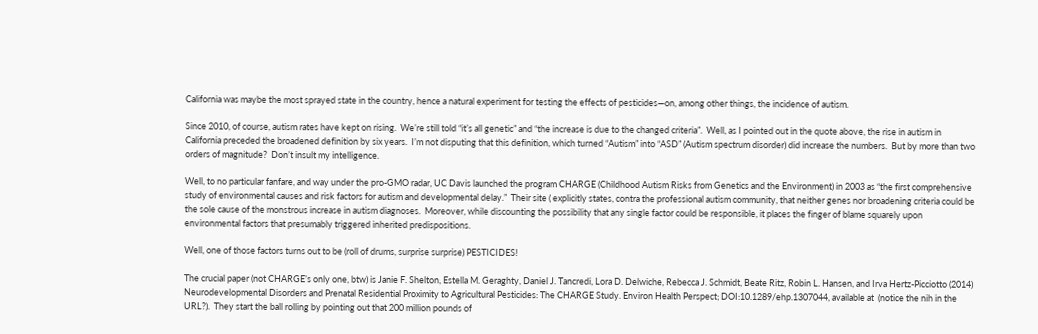California was maybe the most sprayed state in the country, hence a natural experiment for testing the effects of pesticides—on, among other things, the incidence of autism.

Since 2010, of course, autism rates have kept on rising.  We’re still told “it’s all genetic” and “the increase is due to the changed criteria”.  Well, as I pointed out in the quote above, the rise in autism in California preceded the broadened definition by six years.  I’m not disputing that this definition, which turned “Autism” into “ASD” (Autism spectrum disorder) did increase the numbers.  But by more than two orders of magnitude?  Don’t insult my intelligence.

Well, to no particular fanfare, and way under the pro-GMO radar, UC Davis launched the program CHARGE (Childhood Autism Risks from Genetics and the Environment) in 2003 as “the first comprehensive study of environmental causes and risk factors for autism and developmental delay.”  Their site ( explicitly states, contra the professional autism community, that neither genes nor broadening criteria could be the sole cause of the monstrous increase in autism diagnoses.  Moreover, while discounting the possibility that any single factor could be responsible, it places the finger of blame squarely upon environmental factors that presumably triggered inherited predispositions.

Well, one of those factors turns out to be (roll of drums, surprise surprise) PESTICIDES!

The crucial paper (not CHARGE’s only one, btw) is Janie F. Shelton, Estella M. Geraghty, Daniel J. Tancredi, Lora D. Delwiche, Rebecca J. Schmidt, Beate Ritz, Robin L. Hansen, and Irva Hertz-Picciotto (2014) Neurodevelopmental Disorders and Prenatal Residential Proximity to Agricultural Pesticides: The CHARGE Study. Environ Health Perspect; DOI:10.1289/ehp.1307044, available at  (notice the nih in the URL?).  They start the ball rolling by pointing out that 200 million pounds of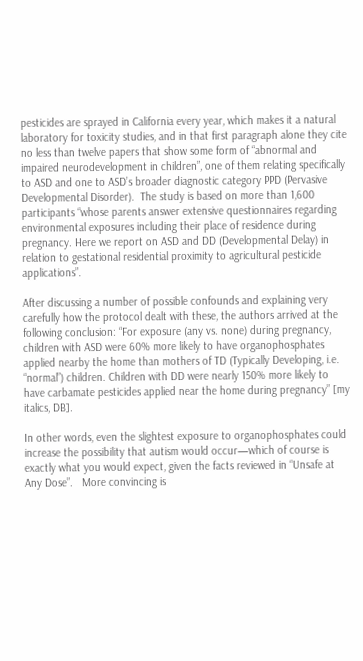pesticides are sprayed in California every year, which makes it a natural laboratory for toxicity studies, and in that first paragraph alone they cite no less than twelve papers that show some form of “abnormal and impaired neurodevelopment in children”, one of them relating specifically to ASD and one to ASD’s broader diagnostic category PPD (Pervasive Developmental Disorder).  The study is based on more than 1,600 participants “whose parents answer extensive questionnaires regarding environmental exposures including their place of residence during pregnancy. Here we report on ASD and DD (Developmental Delay) in relation to gestational residential proximity to agricultural pesticide applications”.

After discussing a number of possible confounds and explaining very carefully how the protocol dealt with these, the authors arrived at the following conclusion: “For exposure (any vs. none) during pregnancy, children with ASD were 60% more likely to have organophosphates applied nearby the home than mothers of TD (Typically Developing, i.e. “normal”) children. Children with DD were nearly 150% more likely to have carbamate pesticides applied near the home during pregnancy” [my italics, DB].

In other words, even the slightest exposure to organophosphates could increase the possibility that autism would occur—which of course is exactly what you would expect, given the facts reviewed in “Unsafe at Any Dose”.   More convincing is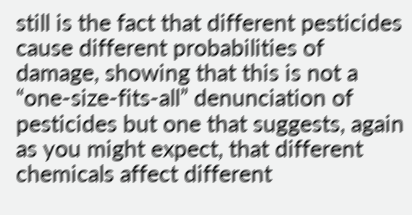still is the fact that different pesticides cause different probabilities of damage, showing that this is not a “one-size-fits-all” denunciation of pesticides but one that suggests, again as you might expect, that different chemicals affect different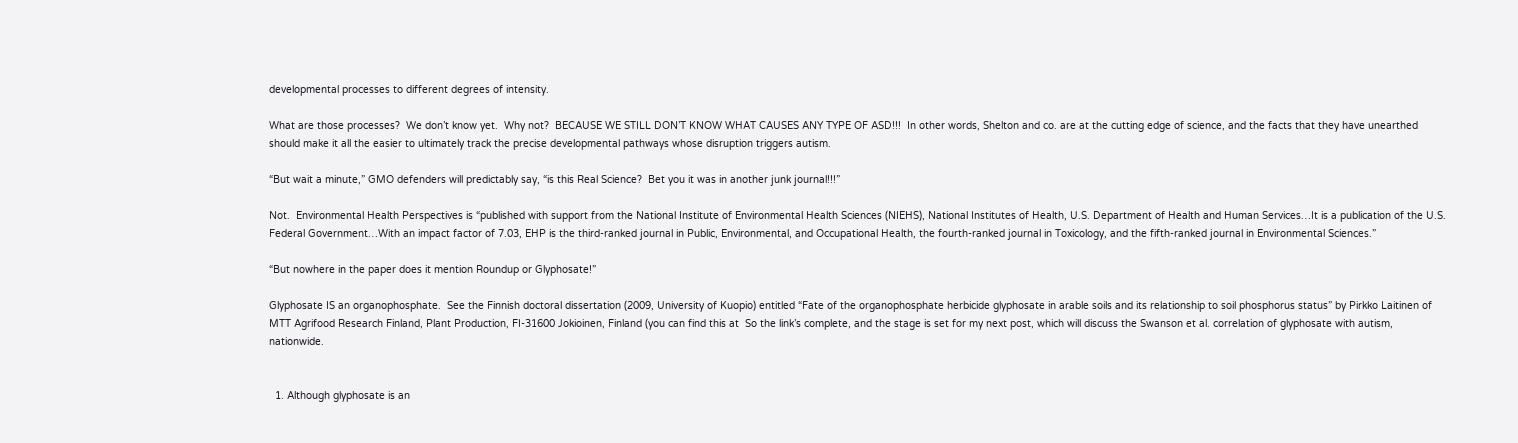developmental processes to different degrees of intensity.

What are those processes?  We don’t know yet.  Why not?  BECAUSE WE STILL DON’T KNOW WHAT CAUSES ANY TYPE OF ASD!!!  In other words, Shelton and co. are at the cutting edge of science, and the facts that they have unearthed should make it all the easier to ultimately track the precise developmental pathways whose disruption triggers autism.

“But wait a minute,” GMO defenders will predictably say, “is this Real Science?  Bet you it was in another junk journal!!!”

Not.  Environmental Health Perspectives is “published with support from the National Institute of Environmental Health Sciences (NIEHS), National Institutes of Health, U.S. Department of Health and Human Services…It is a publication of the U.S. Federal Government…With an impact factor of 7.03, EHP is the third-ranked journal in Public, Environmental, and Occupational Health, the fourth-ranked journal in Toxicology, and the fifth-ranked journal in Environmental Sciences.”

“But nowhere in the paper does it mention Roundup or Glyphosate!”

Glyphosate IS an organophosphate.  See the Finnish doctoral dissertation (2009, University of Kuopio) entitled “Fate of the organophosphate herbicide glyphosate in arable soils and its relationship to soil phosphorus status” by Pirkko Laitinen of MTT Agrifood Research Finland, Plant Production, FI-31600 Jokioinen, Finland (you can find this at  So the link’s complete, and the stage is set for my next post, which will discuss the Swanson et al. correlation of glyphosate with autism, nationwide.


  1. Although glyphosate is an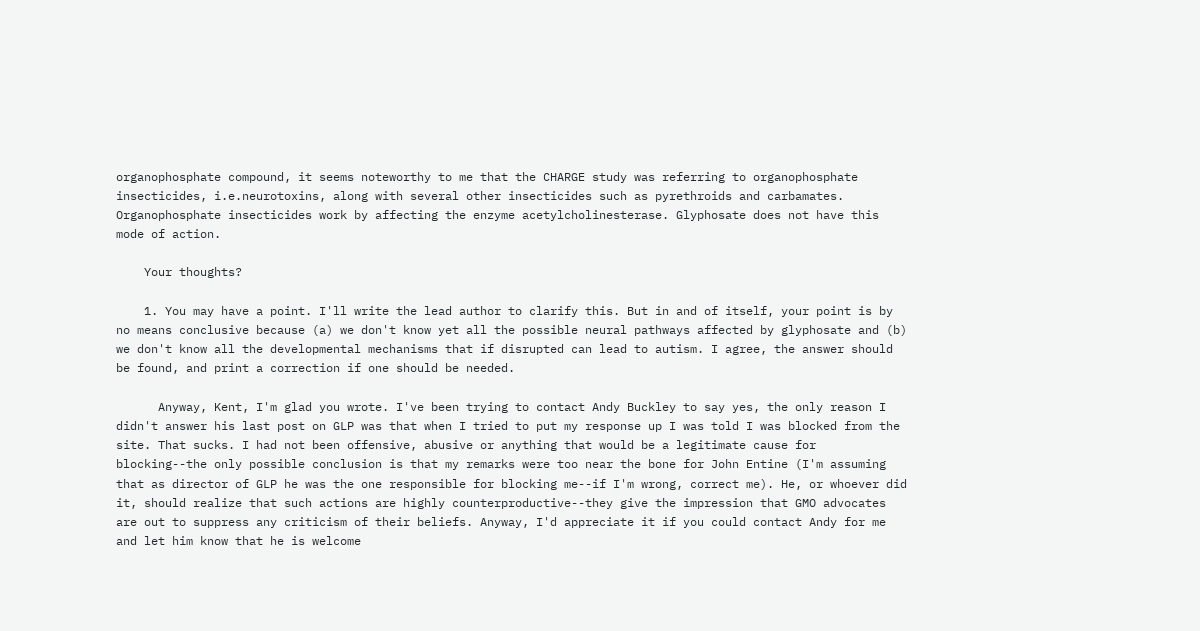organophosphate compound, it seems noteworthy to me that the CHARGE study was referring to organophosphate insecticides, i.e.neurotoxins, along with several other insecticides such as pyrethroids and carbamates. Organophosphate insecticides work by affecting the enzyme acetylcholinesterase. Glyphosate does not have this mode of action.

    Your thoughts?

    1. You may have a point. I'll write the lead author to clarify this. But in and of itself, your point is by no means conclusive because (a) we don't know yet all the possible neural pathways affected by glyphosate and (b) we don't know all the developmental mechanisms that if disrupted can lead to autism. I agree, the answer should be found, and print a correction if one should be needed.

      Anyway, Kent, I'm glad you wrote. I've been trying to contact Andy Buckley to say yes, the only reason I didn't answer his last post on GLP was that when I tried to put my response up I was told I was blocked from the site. That sucks. I had not been offensive, abusive or anything that would be a legitimate cause for blocking--the only possible conclusion is that my remarks were too near the bone for John Entine (I'm assuming that as director of GLP he was the one responsible for blocking me--if I'm wrong, correct me). He, or whoever did it, should realize that such actions are highly counterproductive--they give the impression that GMO advocates are out to suppress any criticism of their beliefs. Anyway, I'd appreciate it if you could contact Andy for me and let him know that he is welcome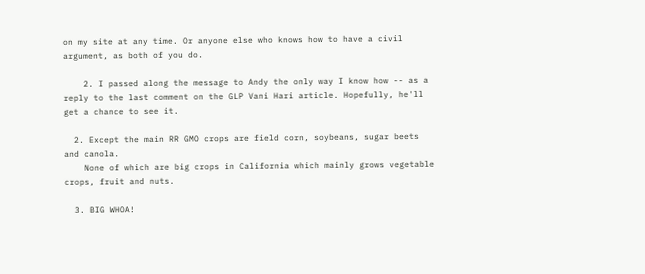on my site at any time. Or anyone else who knows how to have a civil argument, as both of you do.

    2. I passed along the message to Andy the only way I know how -- as a reply to the last comment on the GLP Vani Hari article. Hopefully, he'll get a chance to see it.

  2. Except the main RR GMO crops are field corn, soybeans, sugar beets and canola.
    None of which are big crops in California which mainly grows vegetable crops, fruit and nuts.

  3. BIG WHOA!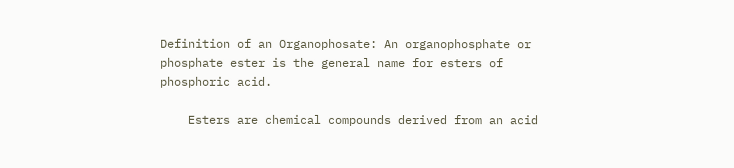Definition of an Organophosate: An organophosphate or phosphate ester is the general name for esters of phosphoric acid.

    Esters are chemical compounds derived from an acid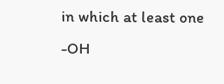in which at least one -OH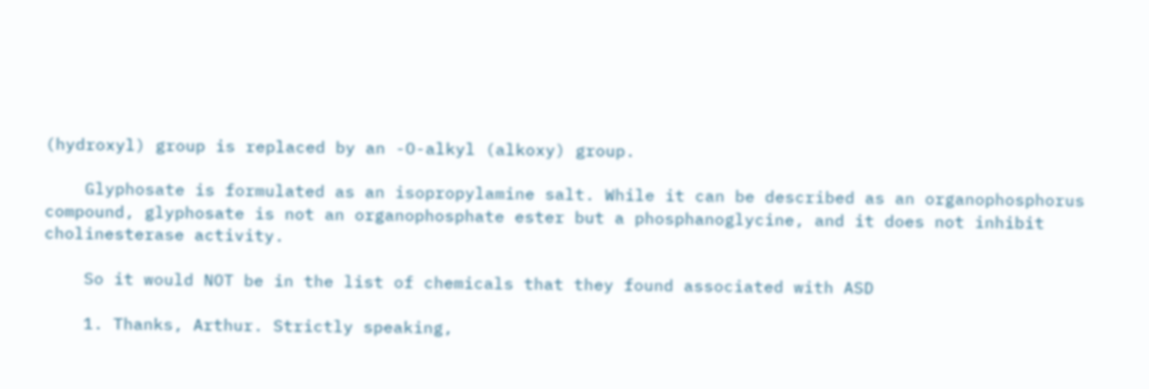(hydroxyl) group is replaced by an -O-alkyl (alkoxy) group.

    Glyphosate is formulated as an isopropylamine salt. While it can be described as an organophosphorus compound, glyphosate is not an organophosphate ester but a phosphanoglycine, and it does not inhibit cholinesterase activity.

    So it would NOT be in the list of chemicals that they found associated with ASD

    1. Thanks, Arthur. Strictly speaking,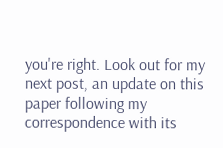you're right. Look out for my next post, an update on this paper following my correspondence with its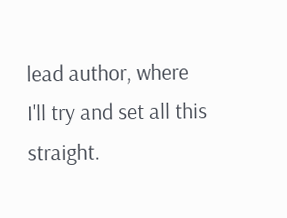lead author, where I'll try and set all this straight.